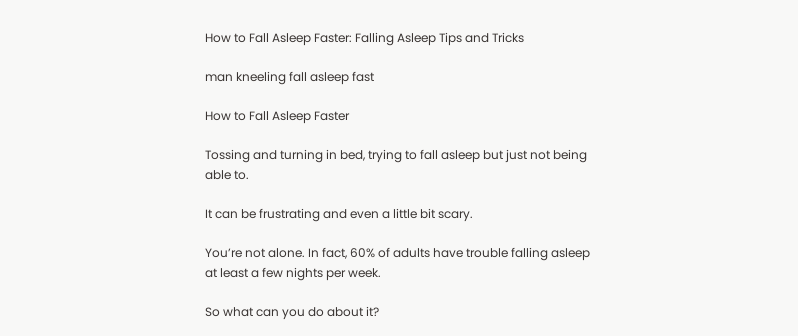How to Fall Asleep Faster: Falling Asleep Tips and Tricks

man kneeling fall asleep fast

How to Fall Asleep Faster

Tossing and turning in bed, trying to fall asleep but just not being able to.

It can be frustrating and even a little bit scary.

You’re not alone. In fact, 60% of adults have trouble falling asleep at least a few nights per week.

So what can you do about it?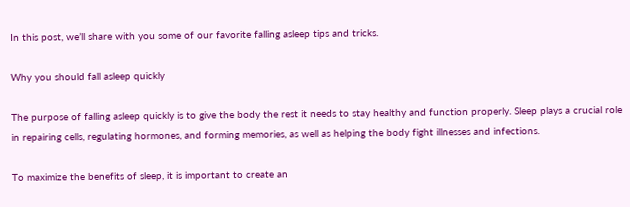In this post, we’ll share with you some of our favorite falling asleep tips and tricks.

Why you should fall asleep quickly

The purpose of falling asleep quickly is to give the body the rest it needs to stay healthy and function properly. Sleep plays a crucial role in repairing cells, regulating hormones, and forming memories, as well as helping the body fight illnesses and infections.

To maximize the benefits of sleep, it is important to create an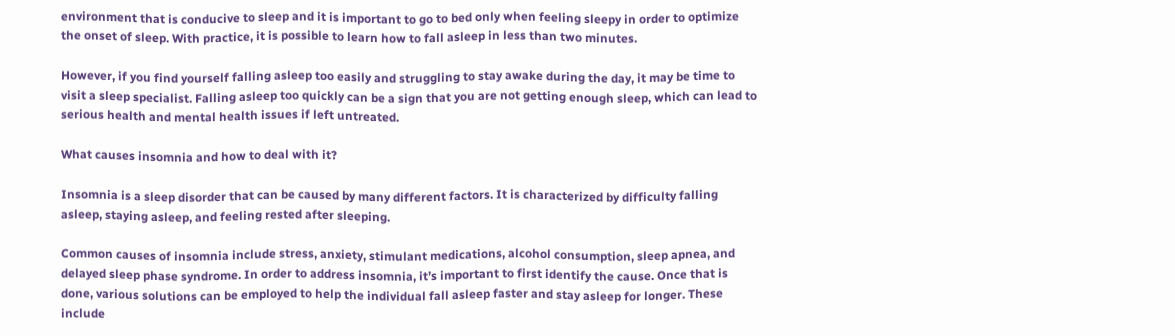environment that is conducive to sleep and it is important to go to bed only when feeling sleepy in order to optimize the onset of sleep. With practice, it is possible to learn how to fall asleep in less than two minutes.

However, if you find yourself falling asleep too easily and struggling to stay awake during the day, it may be time to visit a sleep specialist. Falling asleep too quickly can be a sign that you are not getting enough sleep, which can lead to serious health and mental health issues if left untreated.

What causes insomnia and how to deal with it?

Insomnia is a sleep disorder that can be caused by many different factors. It is characterized by difficulty falling asleep, staying asleep, and feeling rested after sleeping.

Common causes of insomnia include stress, anxiety, stimulant medications, alcohol consumption, sleep apnea, and delayed sleep phase syndrome. In order to address insomnia, it’s important to first identify the cause. Once that is done, various solutions can be employed to help the individual fall asleep faster and stay asleep for longer. These include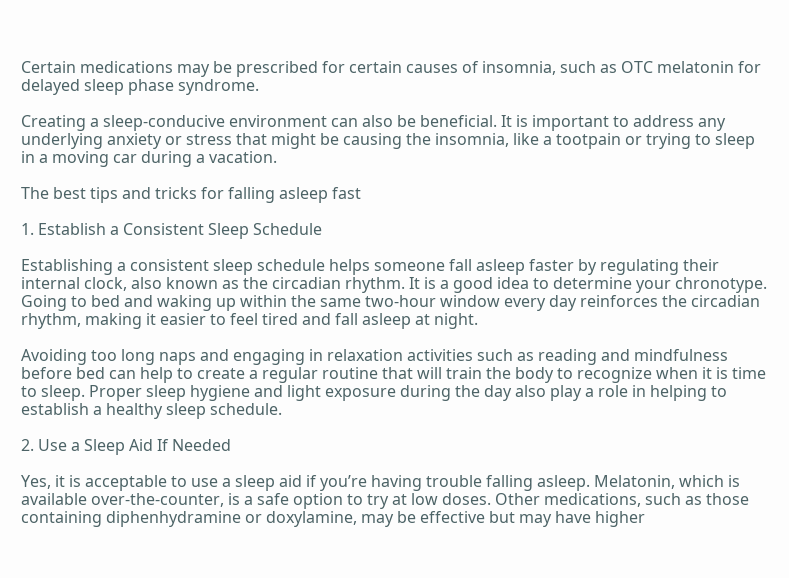Certain medications may be prescribed for certain causes of insomnia, such as OTC melatonin for delayed sleep phase syndrome.

Creating a sleep-conducive environment can also be beneficial. It is important to address any underlying anxiety or stress that might be causing the insomnia, like a tootpain or trying to sleep in a moving car during a vacation.

The best tips and tricks for falling asleep fast

1. Establish a Consistent Sleep Schedule

Establishing a consistent sleep schedule helps someone fall asleep faster by regulating their internal clock, also known as the circadian rhythm. It is a good idea to determine your chronotype. Going to bed and waking up within the same two-hour window every day reinforces the circadian rhythm, making it easier to feel tired and fall asleep at night.

Avoiding too long naps and engaging in relaxation activities such as reading and mindfulness before bed can help to create a regular routine that will train the body to recognize when it is time to sleep. Proper sleep hygiene and light exposure during the day also play a role in helping to establish a healthy sleep schedule.

2. Use a Sleep Aid If Needed

Yes, it is acceptable to use a sleep aid if you’re having trouble falling asleep. Melatonin, which is available over-the-counter, is a safe option to try at low doses. Other medications, such as those containing diphenhydramine or doxylamine, may be effective but may have higher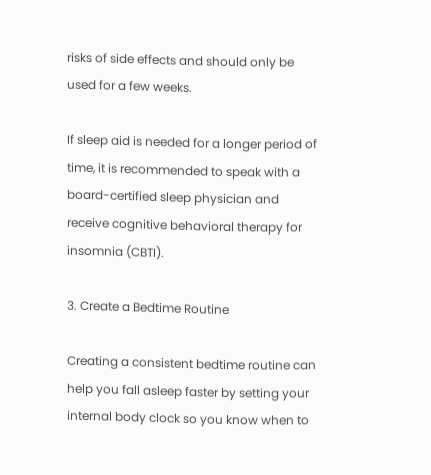risks of side effects and should only be used for a few weeks.

If sleep aid is needed for a longer period of time, it is recommended to speak with a board-certified sleep physician and receive cognitive behavioral therapy for insomnia (CBTI).

3. Create a Bedtime Routine

Creating a consistent bedtime routine can help you fall asleep faster by setting your internal body clock so you know when to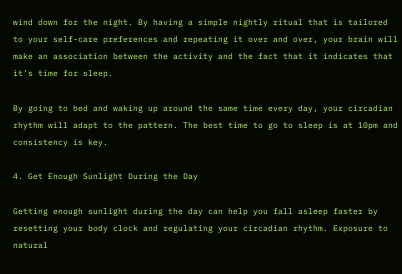wind down for the night. By having a simple nightly ritual that is tailored to your self-care preferences and repeating it over and over, your brain will make an association between the activity and the fact that it indicates that it’s time for sleep.

By going to bed and waking up around the same time every day, your circadian rhythm will adapt to the pattern. The best time to go to sleep is at 10pm and consistency is key.

4. Get Enough Sunlight During the Day

Getting enough sunlight during the day can help you fall asleep faster by resetting your body clock and regulating your circadian rhythm. Exposure to natural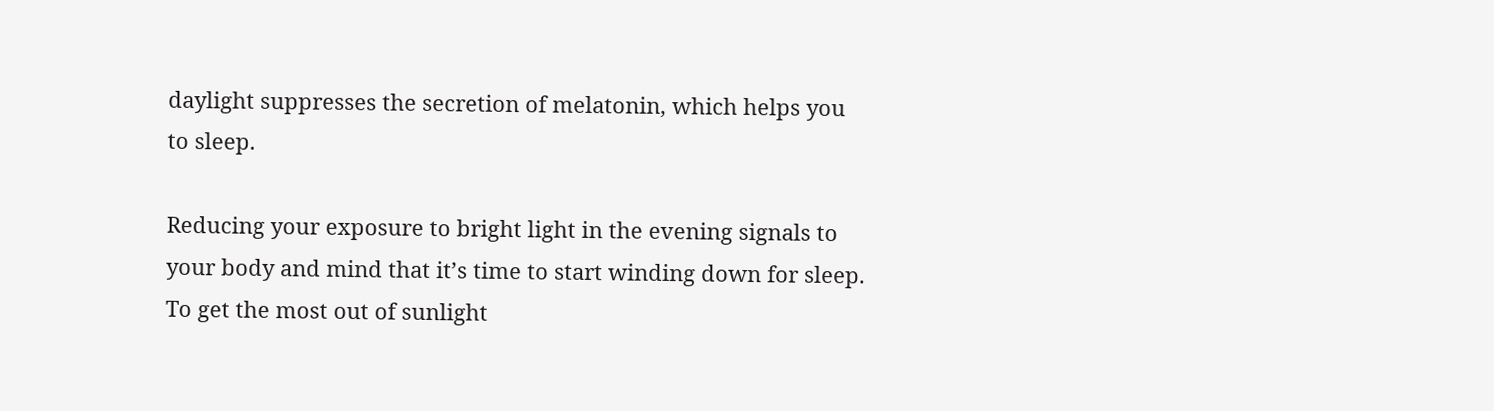daylight suppresses the secretion of melatonin, which helps you to sleep.

Reducing your exposure to bright light in the evening signals to your body and mind that it’s time to start winding down for sleep. To get the most out of sunlight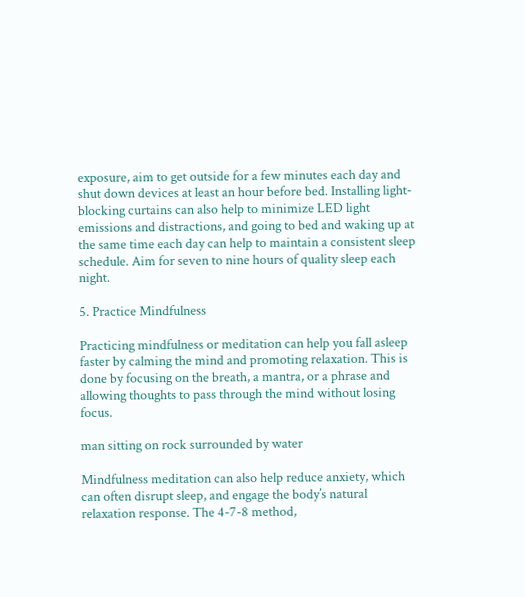exposure, aim to get outside for a few minutes each day and shut down devices at least an hour before bed. Installing light-blocking curtains can also help to minimize LED light emissions and distractions, and going to bed and waking up at the same time each day can help to maintain a consistent sleep schedule. Aim for seven to nine hours of quality sleep each night.

5. Practice Mindfulness

Practicing mindfulness or meditation can help you fall asleep faster by calming the mind and promoting relaxation. This is done by focusing on the breath, a mantra, or a phrase and allowing thoughts to pass through the mind without losing focus.

man sitting on rock surrounded by water

Mindfulness meditation can also help reduce anxiety, which can often disrupt sleep, and engage the body’s natural relaxation response. The 4-7-8 method,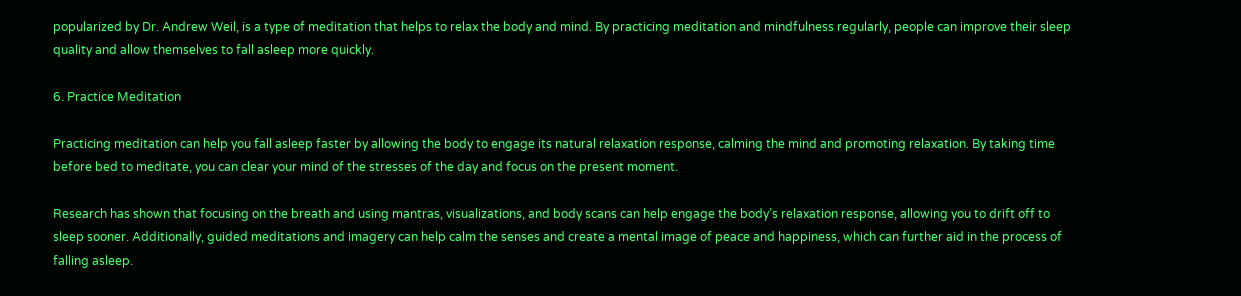popularized by Dr. Andrew Weil, is a type of meditation that helps to relax the body and mind. By practicing meditation and mindfulness regularly, people can improve their sleep quality and allow themselves to fall asleep more quickly.

6. Practice Meditation

Practicing meditation can help you fall asleep faster by allowing the body to engage its natural relaxation response, calming the mind and promoting relaxation. By taking time before bed to meditate, you can clear your mind of the stresses of the day and focus on the present moment.

Research has shown that focusing on the breath and using mantras, visualizations, and body scans can help engage the body’s relaxation response, allowing you to drift off to sleep sooner. Additionally, guided meditations and imagery can help calm the senses and create a mental image of peace and happiness, which can further aid in the process of falling asleep.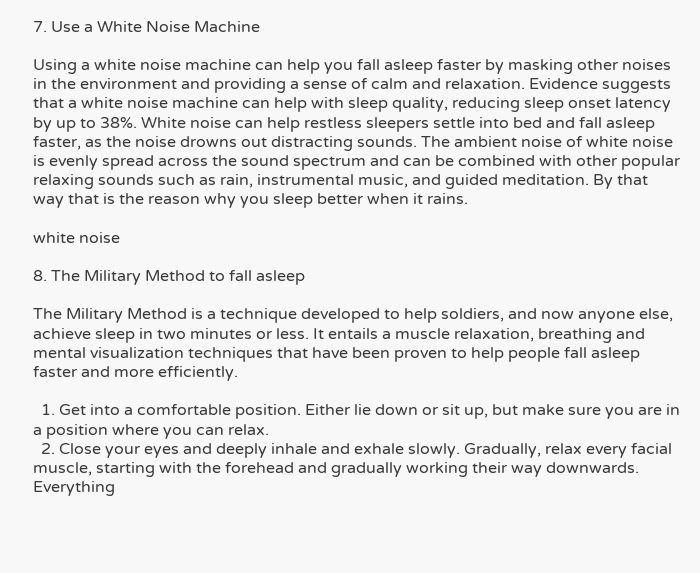7. Use a White Noise Machine

Using a white noise machine can help you fall asleep faster by masking other noises in the environment and providing a sense of calm and relaxation. Evidence suggests that a white noise machine can help with sleep quality, reducing sleep onset latency by up to 38%. White noise can help restless sleepers settle into bed and fall asleep faster, as the noise drowns out distracting sounds. The ambient noise of white noise is evenly spread across the sound spectrum and can be combined with other popular relaxing sounds such as rain, instrumental music, and guided meditation. By that way that is the reason why you sleep better when it rains.

white noise

8. The Military Method to fall asleep

The Military Method is a technique developed to help soldiers, and now anyone else, achieve sleep in two minutes or less. It entails a muscle relaxation, breathing and mental visualization techniques that have been proven to help people fall asleep faster and more efficiently.

  1. Get into a comfortable position. Either lie down or sit up, but make sure you are in a position where you can relax.
  2. Close your eyes and deeply inhale and exhale slowly. Gradually, relax every facial muscle, starting with the forehead and gradually working their way downwards. Everything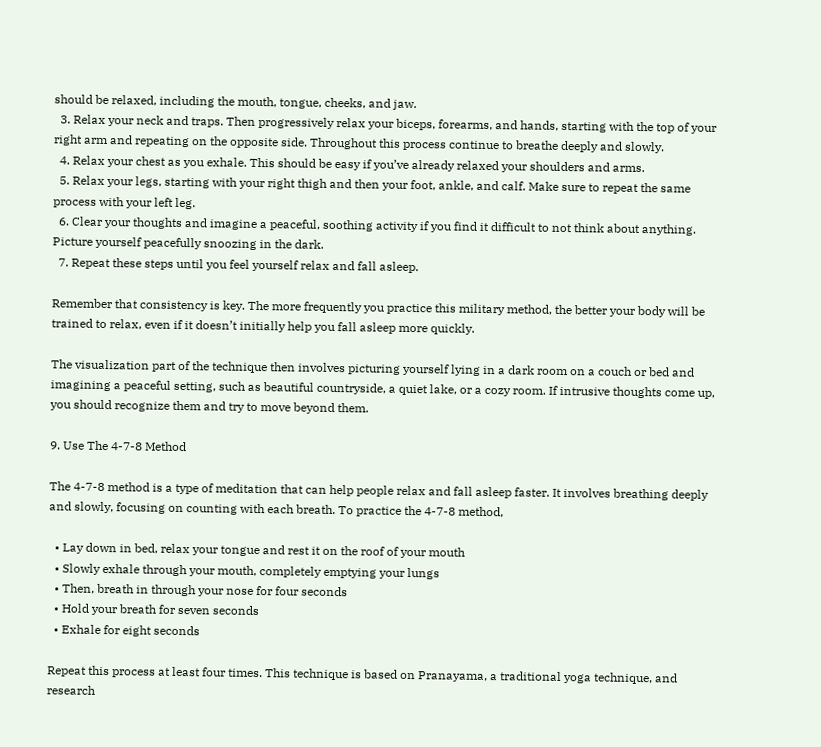should be relaxed, including the mouth, tongue, cheeks, and jaw.
  3. Relax your neck and traps. Then progressively relax your biceps, forearms, and hands, starting with the top of your right arm and repeating on the opposite side. Throughout this process continue to breathe deeply and slowly.
  4. Relax your chest as you exhale. This should be easy if you’ve already relaxed your shoulders and arms.
  5. Relax your legs, starting with your right thigh and then your foot, ankle, and calf. Make sure to repeat the same process with your left leg.
  6. Clear your thoughts and imagine a peaceful, soothing activity if you find it difficult to not think about anything. Picture yourself peacefully snoozing in the dark.
  7. Repeat these steps until you feel yourself relax and fall asleep.

Remember that consistency is key. The more frequently you practice this military method, the better your body will be trained to relax, even if it doesn’t initially help you fall asleep more quickly.

The visualization part of the technique then involves picturing yourself lying in a dark room on a couch or bed and imagining a peaceful setting, such as beautiful countryside, a quiet lake, or a cozy room. If intrusive thoughts come up, you should recognize them and try to move beyond them.

9. Use The 4-7-8 Method

The 4-7-8 method is a type of meditation that can help people relax and fall asleep faster. It involves breathing deeply and slowly, focusing on counting with each breath. To practice the 4-7-8 method,

  • Lay down in bed, relax your tongue and rest it on the roof of your mouth
  • Slowly exhale through your mouth, completely emptying your lungs
  • Then, breath in through your nose for four seconds
  • Hold your breath for seven seconds
  • Exhale for eight seconds

Repeat this process at least four times. This technique is based on Pranayama, a traditional yoga technique, and research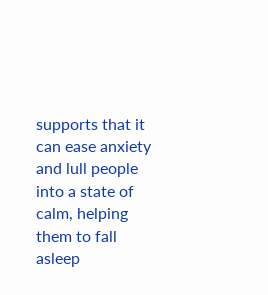supports that it can ease anxiety and lull people into a state of calm, helping them to fall asleep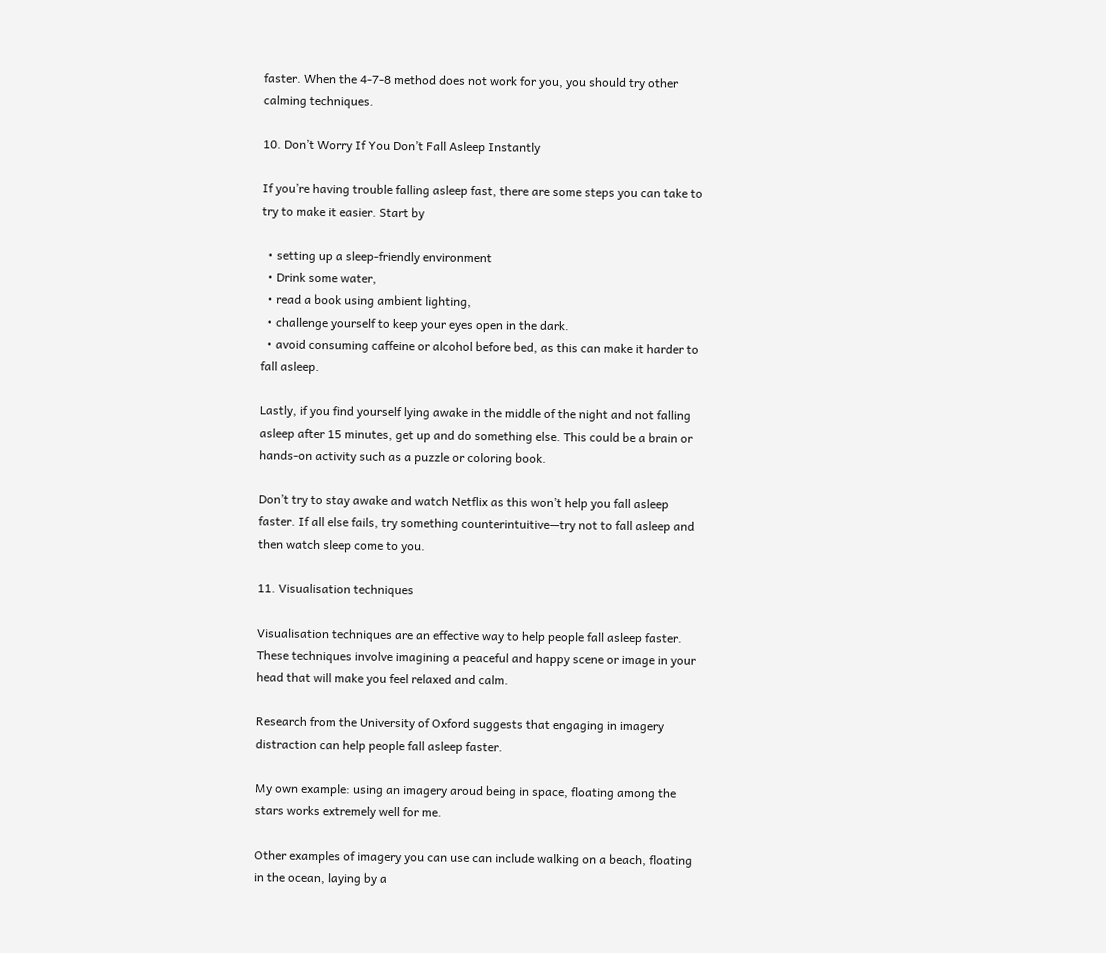faster. When the 4-7-8 method does not work for you, you should try other calming techniques.

10. Don’t Worry If You Don’t Fall Asleep Instantly

If you’re having trouble falling asleep fast, there are some steps you can take to try to make it easier. Start by

  • setting up a sleep-friendly environment
  • Drink some water,
  • read a book using ambient lighting,
  • challenge yourself to keep your eyes open in the dark.
  • avoid consuming caffeine or alcohol before bed, as this can make it harder to fall asleep.

Lastly, if you find yourself lying awake in the middle of the night and not falling asleep after 15 minutes, get up and do something else. This could be a brain or hands-on activity such as a puzzle or coloring book.

Don’t try to stay awake and watch Netflix as this won’t help you fall asleep faster. If all else fails, try something counterintuitive—try not to fall asleep and then watch sleep come to you.

11. Visualisation techniques

Visualisation techniques are an effective way to help people fall asleep faster. These techniques involve imagining a peaceful and happy scene or image in your head that will make you feel relaxed and calm.

Research from the University of Oxford suggests that engaging in imagery distraction can help people fall asleep faster.

My own example: using an imagery aroud being in space, floating among the stars works extremely well for me.

Other examples of imagery you can use can include walking on a beach, floating in the ocean, laying by a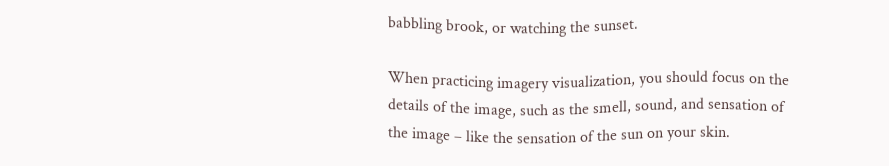babbling brook, or watching the sunset.

When practicing imagery visualization, you should focus on the details of the image, such as the smell, sound, and sensation of the image – like the sensation of the sun on your skin.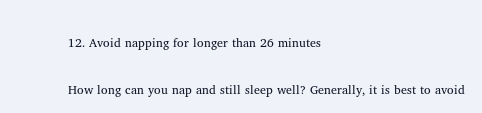12. Avoid napping for longer than 26 minutes

How long can you nap and still sleep well? Generally, it is best to avoid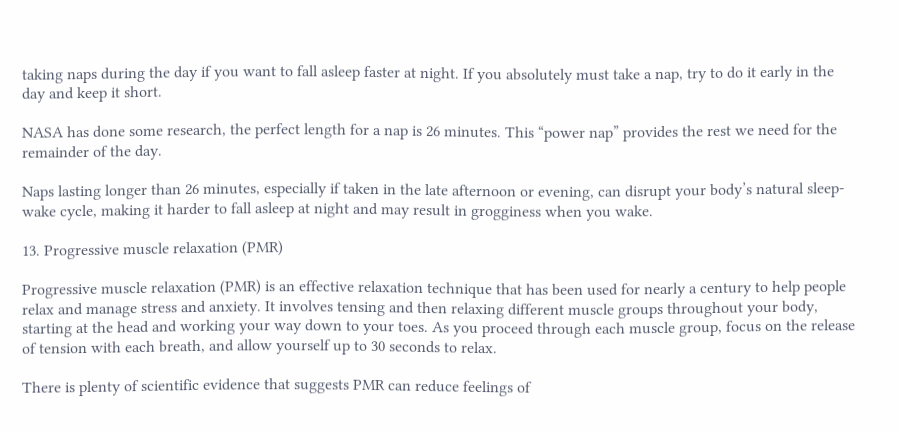taking naps during the day if you want to fall asleep faster at night. If you absolutely must take a nap, try to do it early in the day and keep it short.

NASA has done some research, the perfect length for a nap is 26 minutes. This “power nap” provides the rest we need for the remainder of the day.

Naps lasting longer than 26 minutes, especially if taken in the late afternoon or evening, can disrupt your body’s natural sleep-wake cycle, making it harder to fall asleep at night and may result in grogginess when you wake.

13. Progressive muscle relaxation (PMR)

Progressive muscle relaxation (PMR) is an effective relaxation technique that has been used for nearly a century to help people relax and manage stress and anxiety. It involves tensing and then relaxing different muscle groups throughout your body, starting at the head and working your way down to your toes. As you proceed through each muscle group, focus on the release of tension with each breath, and allow yourself up to 30 seconds to relax.

There is plenty of scientific evidence that suggests PMR can reduce feelings of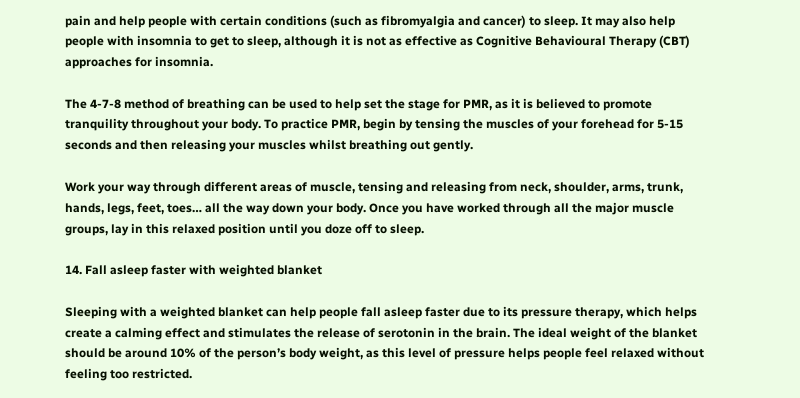pain and help people with certain conditions (such as fibromyalgia and cancer) to sleep. It may also help people with insomnia to get to sleep, although it is not as effective as Cognitive Behavioural Therapy (CBT) approaches for insomnia.

The 4-7-8 method of breathing can be used to help set the stage for PMR, as it is believed to promote tranquility throughout your body. To practice PMR, begin by tensing the muscles of your forehead for 5-15 seconds and then releasing your muscles whilst breathing out gently.

Work your way through different areas of muscle, tensing and releasing from neck, shoulder, arms, trunk, hands, legs, feet, toes… all the way down your body. Once you have worked through all the major muscle groups, lay in this relaxed position until you doze off to sleep.

14. Fall asleep faster with weighted blanket

Sleeping with a weighted blanket can help people fall asleep faster due to its pressure therapy, which helps create a calming effect and stimulates the release of serotonin in the brain. The ideal weight of the blanket should be around 10% of the person’s body weight, as this level of pressure helps people feel relaxed without feeling too restricted.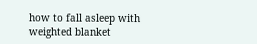how to fall asleep with weighted blanket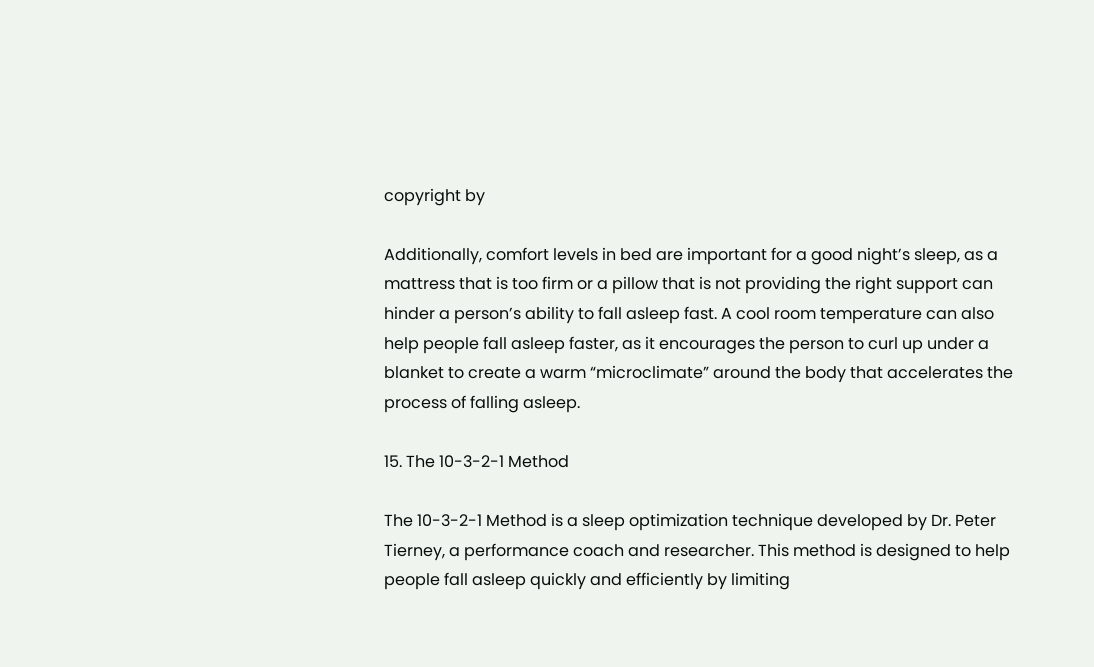copyright by

Additionally, comfort levels in bed are important for a good night’s sleep, as a mattress that is too firm or a pillow that is not providing the right support can hinder a person’s ability to fall asleep fast. A cool room temperature can also help people fall asleep faster, as it encourages the person to curl up under a blanket to create a warm “microclimate” around the body that accelerates the process of falling asleep.

15. The 10-3-2-1 Method

The 10-3-2-1 Method is a sleep optimization technique developed by Dr. Peter Tierney, a performance coach and researcher. This method is designed to help people fall asleep quickly and efficiently by limiting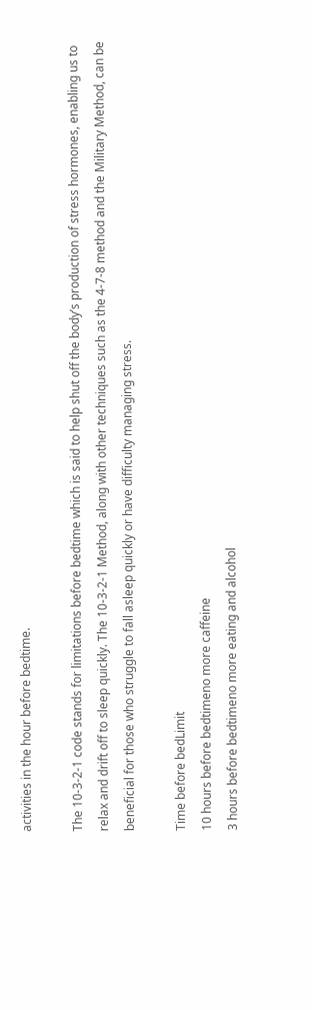activities in the hour before bedtime.

The 10-3-2-1 code stands for limitations before bedtime which is said to help shut off the body’s production of stress hormones, enabling us to relax and drift off to sleep quickly. The 10-3-2-1 Method, along with other techniques such as the 4-7-8 method and the Military Method, can be beneficial for those who struggle to fall asleep quickly or have difficulty managing stress.

Time before bedLimit
10 hours before bedtimeno more caffeine
3 hours before bedtimeno more eating and alcohol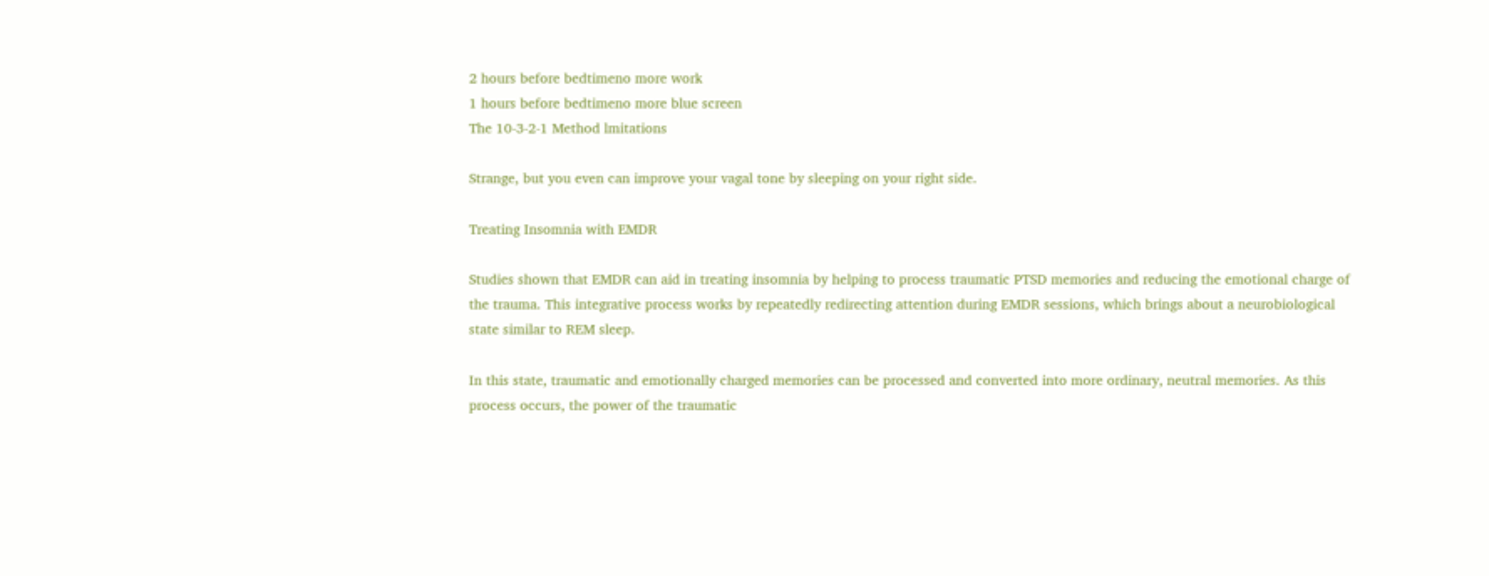2 hours before bedtimeno more work
1 hours before bedtimeno more blue screen
The 10-3-2-1 Method lmitations

Strange, but you even can improve your vagal tone by sleeping on your right side.

Treating Insomnia with EMDR

Studies shown that EMDR can aid in treating insomnia by helping to process traumatic PTSD memories and reducing the emotional charge of the trauma. This integrative process works by repeatedly redirecting attention during EMDR sessions, which brings about a neurobiological state similar to REM sleep.

In this state, traumatic and emotionally charged memories can be processed and converted into more ordinary, neutral memories. As this process occurs, the power of the traumatic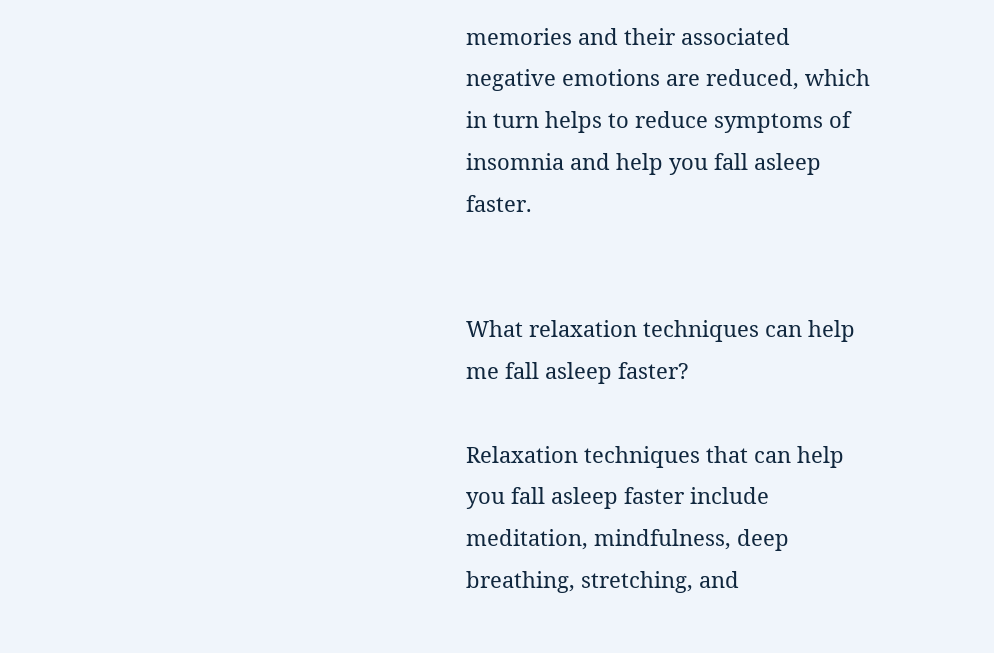memories and their associated negative emotions are reduced, which in turn helps to reduce symptoms of insomnia and help you fall asleep faster.


What relaxation techniques can help me fall asleep faster?

Relaxation techniques that can help you fall asleep faster include meditation, mindfulness, deep breathing, stretching, and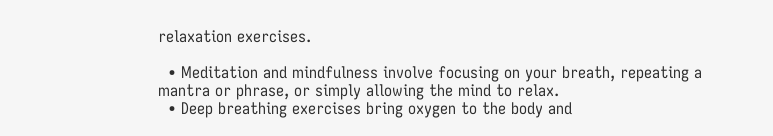relaxation exercises.

  • Meditation and mindfulness involve focusing on your breath, repeating a mantra or phrase, or simply allowing the mind to relax.
  • Deep breathing exercises bring oxygen to the body and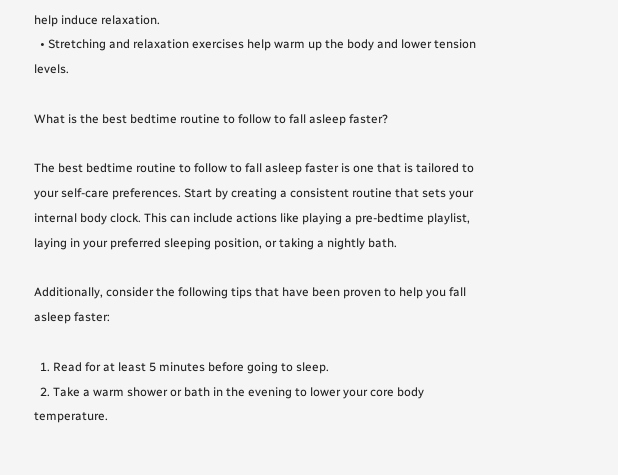help induce relaxation.
  • Stretching and relaxation exercises help warm up the body and lower tension levels.

What is the best bedtime routine to follow to fall asleep faster?

The best bedtime routine to follow to fall asleep faster is one that is tailored to your self-care preferences. Start by creating a consistent routine that sets your internal body clock. This can include actions like playing a pre-bedtime playlist, laying in your preferred sleeping position, or taking a nightly bath.

Additionally, consider the following tips that have been proven to help you fall asleep faster:

  1. Read for at least 5 minutes before going to sleep.
  2. Take a warm shower or bath in the evening to lower your core body temperature.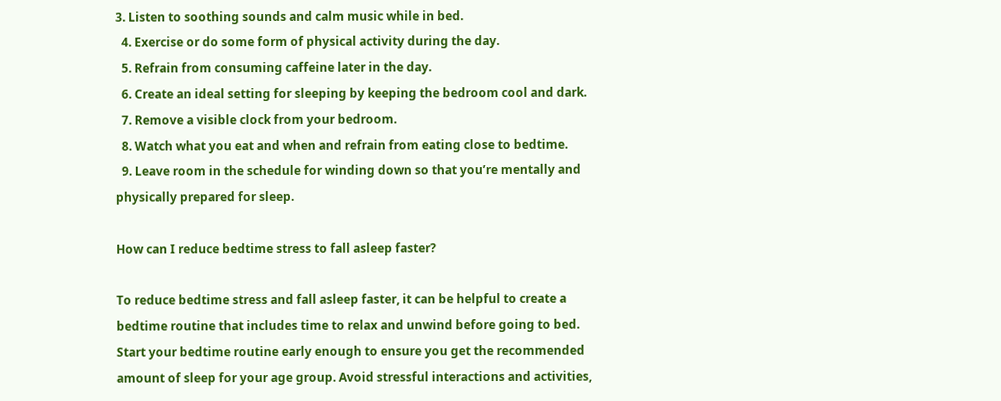3. Listen to soothing sounds and calm music while in bed.
  4. Exercise or do some form of physical activity during the day.
  5. Refrain from consuming caffeine later in the day.
  6. Create an ideal setting for sleeping by keeping the bedroom cool and dark.
  7. Remove a visible clock from your bedroom.
  8. Watch what you eat and when and refrain from eating close to bedtime.
  9. Leave room in the schedule for winding down so that you’re mentally and physically prepared for sleep.

How can I reduce bedtime stress to fall asleep faster?

To reduce bedtime stress and fall asleep faster, it can be helpful to create a bedtime routine that includes time to relax and unwind before going to bed. Start your bedtime routine early enough to ensure you get the recommended amount of sleep for your age group. Avoid stressful interactions and activities,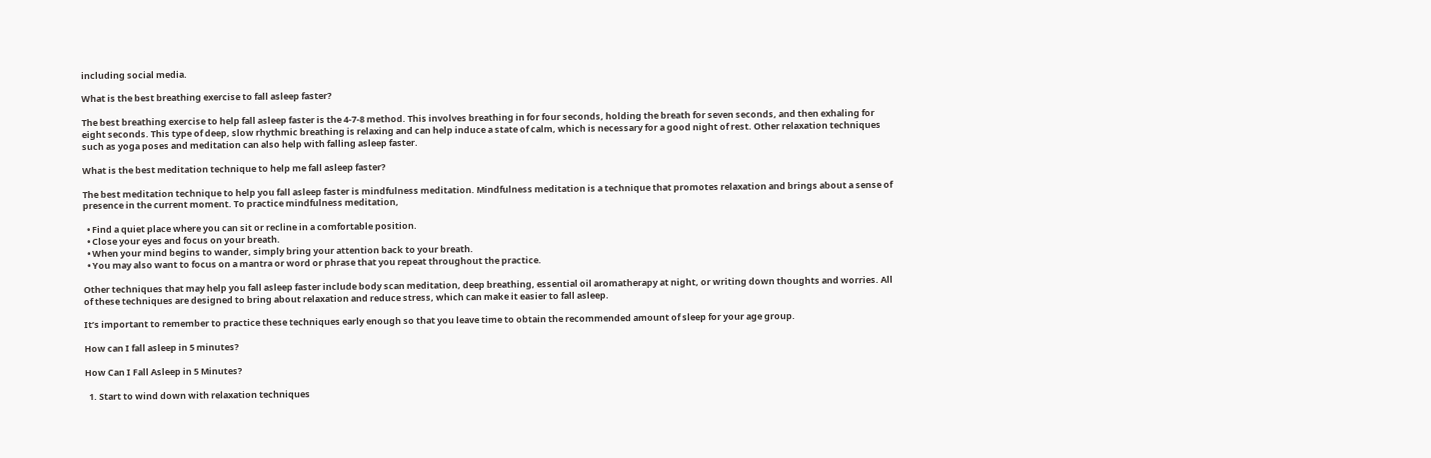including social media.

What is the best breathing exercise to fall asleep faster?

The best breathing exercise to help fall asleep faster is the 4-7-8 method. This involves breathing in for four seconds, holding the breath for seven seconds, and then exhaling for eight seconds. This type of deep, slow rhythmic breathing is relaxing and can help induce a state of calm, which is necessary for a good night of rest. Other relaxation techniques such as yoga poses and meditation can also help with falling asleep faster.

What is the best meditation technique to help me fall asleep faster?

The best meditation technique to help you fall asleep faster is mindfulness meditation. Mindfulness meditation is a technique that promotes relaxation and brings about a sense of presence in the current moment. To practice mindfulness meditation,

  • Find a quiet place where you can sit or recline in a comfortable position.
  • Close your eyes and focus on your breath.
  • When your mind begins to wander, simply bring your attention back to your breath.
  • You may also want to focus on a mantra or word or phrase that you repeat throughout the practice.

Other techniques that may help you fall asleep faster include body scan meditation, deep breathing, essential oil aromatherapy at night, or writing down thoughts and worries. All of these techniques are designed to bring about relaxation and reduce stress, which can make it easier to fall asleep.

It’s important to remember to practice these techniques early enough so that you leave time to obtain the recommended amount of sleep for your age group.

How can I fall asleep in 5 minutes?

How Can I Fall Asleep in 5 Minutes?

  1. Start to wind down with relaxation techniques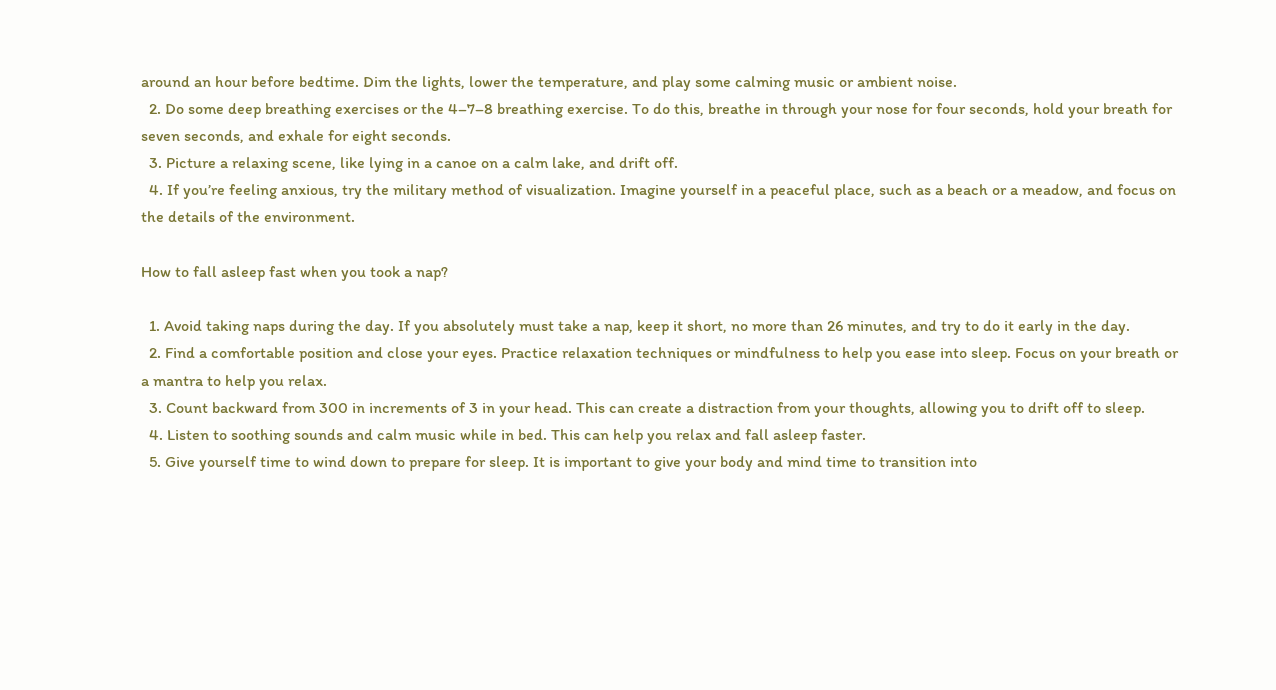around an hour before bedtime. Dim the lights, lower the temperature, and play some calming music or ambient noise.
  2. Do some deep breathing exercises or the 4–7–8 breathing exercise. To do this, breathe in through your nose for four seconds, hold your breath for seven seconds, and exhale for eight seconds.
  3. Picture a relaxing scene, like lying in a canoe on a calm lake, and drift off.
  4. If you’re feeling anxious, try the military method of visualization. Imagine yourself in a peaceful place, such as a beach or a meadow, and focus on the details of the environment.

How to fall asleep fast when you took a nap?

  1. Avoid taking naps during the day. If you absolutely must take a nap, keep it short, no more than 26 minutes, and try to do it early in the day.
  2. Find a comfortable position and close your eyes. Practice relaxation techniques or mindfulness to help you ease into sleep. Focus on your breath or a mantra to help you relax.
  3. Count backward from 300 in increments of 3 in your head. This can create a distraction from your thoughts, allowing you to drift off to sleep.
  4. Listen to soothing sounds and calm music while in bed. This can help you relax and fall asleep faster.
  5. Give yourself time to wind down to prepare for sleep. It is important to give your body and mind time to transition into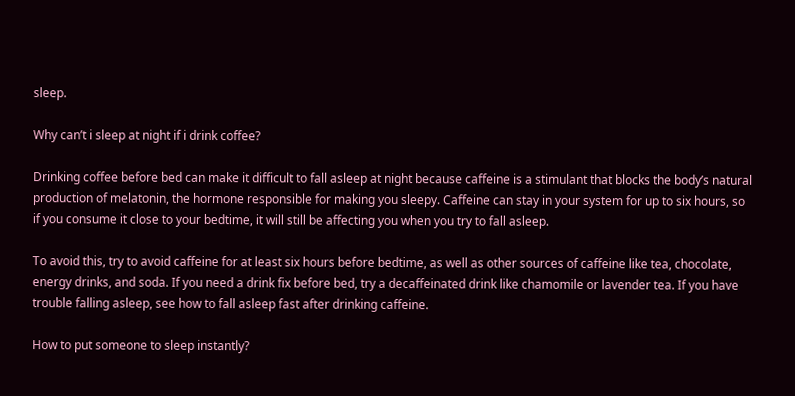sleep.

Why can’t i sleep at night if i drink coffee?

Drinking coffee before bed can make it difficult to fall asleep at night because caffeine is a stimulant that blocks the body’s natural production of melatonin, the hormone responsible for making you sleepy. Caffeine can stay in your system for up to six hours, so if you consume it close to your bedtime, it will still be affecting you when you try to fall asleep.

To avoid this, try to avoid caffeine for at least six hours before bedtime, as well as other sources of caffeine like tea, chocolate, energy drinks, and soda. If you need a drink fix before bed, try a decaffeinated drink like chamomile or lavender tea. If you have trouble falling asleep, see how to fall asleep fast after drinking caffeine.

How to put someone to sleep instantly?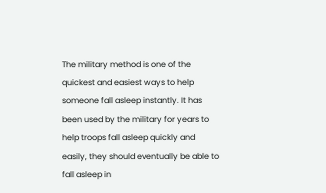The military method is one of the quickest and easiest ways to help someone fall asleep instantly. It has been used by the military for years to help troops fall asleep quickly and easily, they should eventually be able to fall asleep in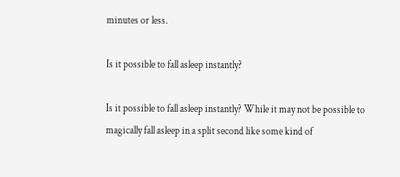minutes or less.

Is it possible to fall asleep instantly?

Is it possible to fall asleep instantly? While it may not be possible to magically fall asleep in a split second like some kind of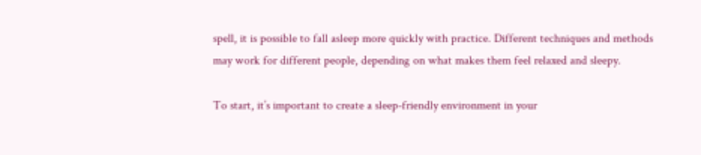spell, it is possible to fall asleep more quickly with practice. Different techniques and methods may work for different people, depending on what makes them feel relaxed and sleepy.

To start, it’s important to create a sleep-friendly environment in your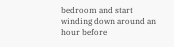bedroom and start winding down around an hour before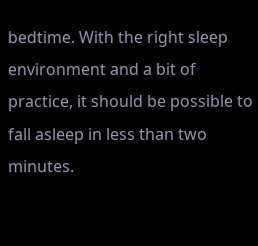bedtime. With the right sleep environment and a bit of practice, it should be possible to fall asleep in less than two minutes.